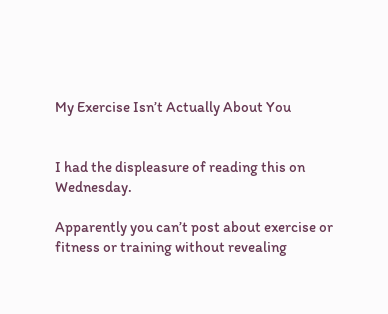My Exercise Isn’t Actually About You


I had the displeasure of reading this on Wednesday.

Apparently you can’t post about exercise or fitness or training without revealing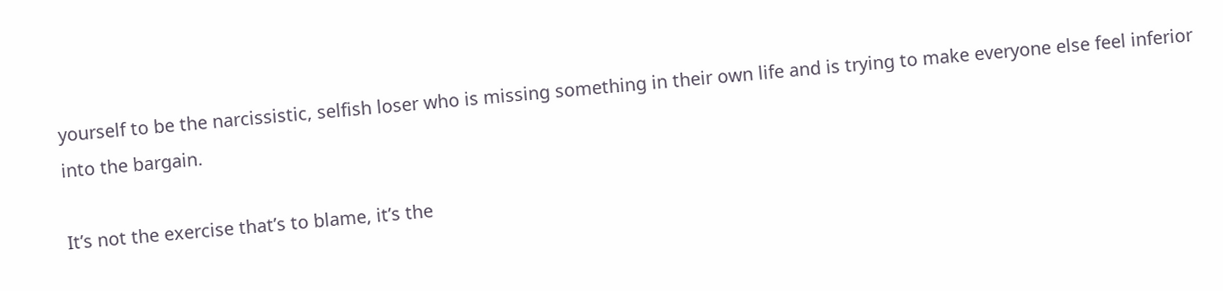yourself to be the narcissistic, selfish loser who is missing something in their own life and is trying to make everyone else feel inferior into the bargain.

It’s not the exercise that’s to blame, it’s the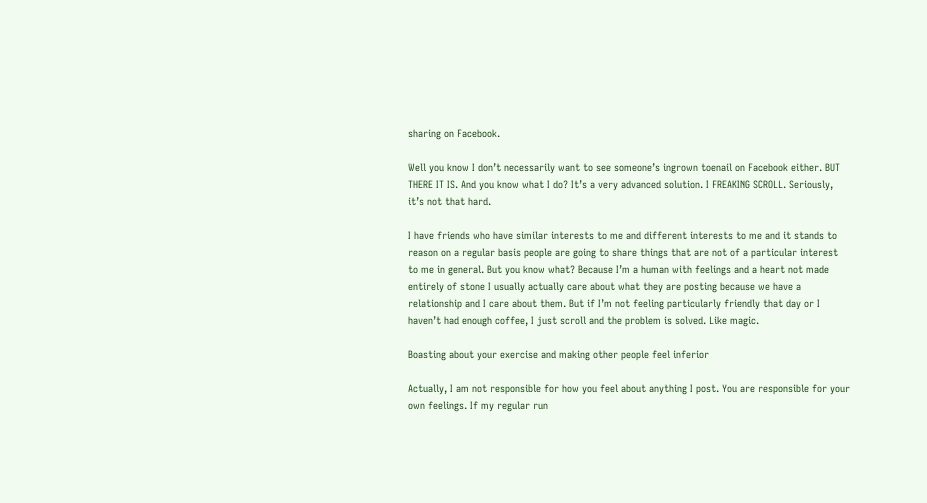sharing on Facebook.

Well you know I don’t necessarily want to see someone’s ingrown toenail on Facebook either. BUT THERE IT IS. And you know what I do? It’s a very advanced solution. I FREAKING SCROLL. Seriously, it’s not that hard.

I have friends who have similar interests to me and different interests to me and it stands to reason on a regular basis people are going to share things that are not of a particular interest to me in general. But you know what? Because I’m a human with feelings and a heart not made entirely of stone I usually actually care about what they are posting because we have a relationship and I care about them. But if I’m not feeling particularly friendly that day or I haven’t had enough coffee, I just scroll and the problem is solved. Like magic.

Boasting about your exercise and making other people feel inferior

Actually, I am not responsible for how you feel about anything I post. You are responsible for your own feelings. If my regular run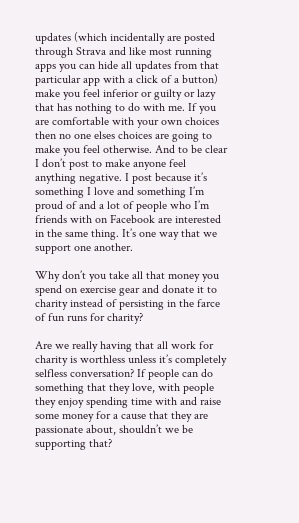updates (which incidentally are posted through Strava and like most running apps you can hide all updates from that particular app with a click of a button) make you feel inferior or guilty or lazy that has nothing to do with me. If you are comfortable with your own choices then no one elses choices are going to make you feel otherwise. And to be clear I don’t post to make anyone feel anything negative. I post because it’s something I love and something I’m proud of and a lot of people who I’m friends with on Facebook are interested in the same thing. It’s one way that we support one another.

Why don’t you take all that money you spend on exercise gear and donate it to charity instead of persisting in the farce of fun runs for charity?

Are we really having that all work for charity is worthless unless it’s completely selfless conversation? If people can do something that they love, with people they enjoy spending time with and raise some money for a cause that they are passionate about, shouldn’t we be supporting that?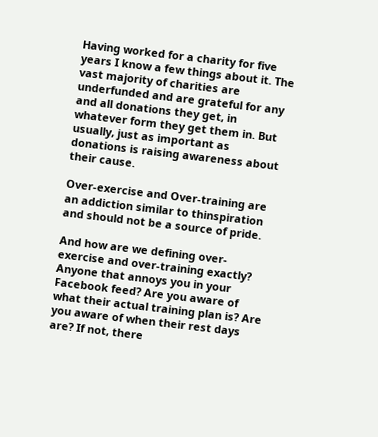Having worked for a charity for five years I know a few things about it. The vast majority of charities are underfunded and are grateful for any and all donations they get, in whatever form they get them in. But usually, just as important as donations is raising awareness about their cause.

Over-exercise and Over-training are an addiction similar to thinspiration and should not be a source of pride.

And how are we defining over-exercise and over-training exactly? Anyone that annoys you in your Facebook feed? Are you aware of what their actual training plan is? Are you aware of when their rest days are? If not, there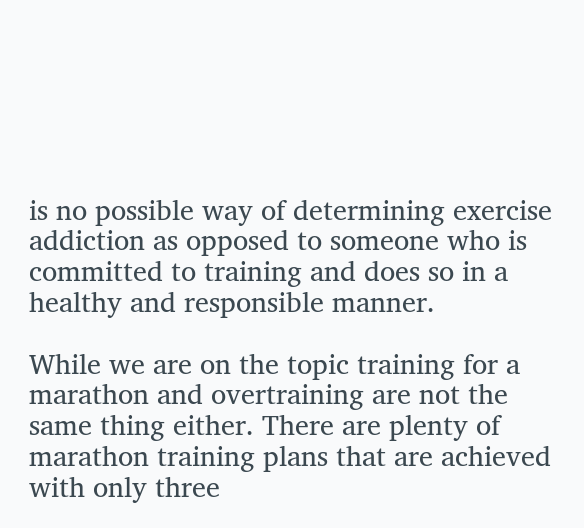is no possible way of determining exercise addiction as opposed to someone who is committed to training and does so in a healthy and responsible manner.

While we are on the topic training for a marathon and overtraining are not the same thing either. There are plenty of marathon training plans that are achieved with only three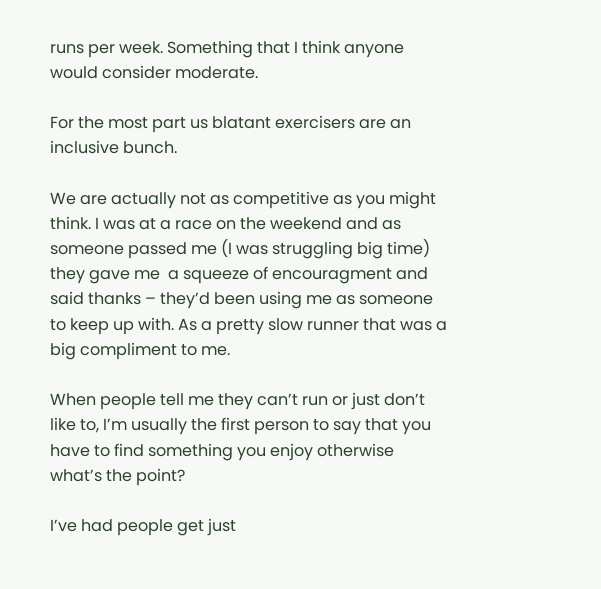runs per week. Something that I think anyone would consider moderate.

For the most part us blatant exercisers are an inclusive bunch.

We are actually not as competitive as you might think. I was at a race on the weekend and as someone passed me (I was struggling big time) they gave me  a squeeze of encouragment and said thanks – they’d been using me as someone to keep up with. As a pretty slow runner that was a big compliment to me.

When people tell me they can’t run or just don’t like to, I’m usually the first person to say that you have to find something you enjoy otherwise what’s the point?

I’ve had people get just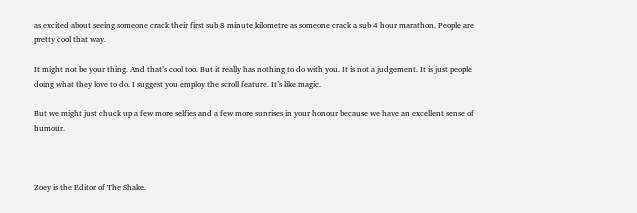as excited about seeing someone crack their first sub 8 minute kilometre as someone crack a sub 4 hour marathon. People are pretty cool that way.

It might not be your thing. And that’s cool too. But it really has nothing to do with you. It is not a judgement. It is just people doing what they love to do. I suggest you employ the scroll feature. It’s like magic.

But we might just chuck up a few more selfies and a few more sunrises in your honour because we have an excellent sense of humour.



Zoey is the Editor of The Shake.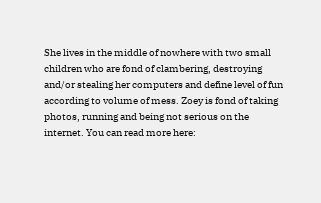She lives in the middle of nowhere with two small children who are fond of clambering, destroying and/or stealing her computers and define level of fun according to volume of mess. Zoey is fond of taking photos, running and being not serious on the internet. You can read more here: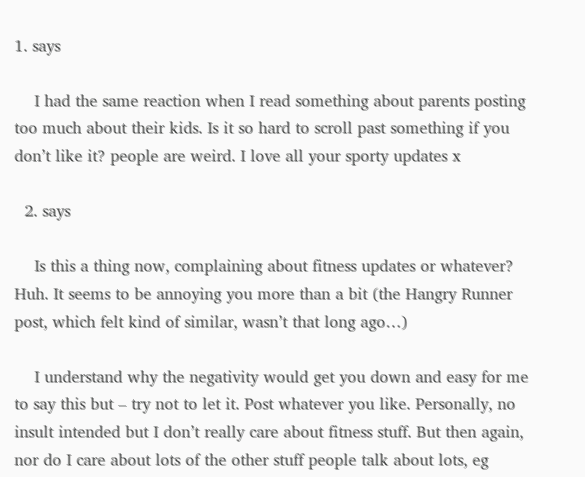1. says

    I had the same reaction when I read something about parents posting too much about their kids. Is it so hard to scroll past something if you don’t like it? people are weird. I love all your sporty updates x

  2. says

    Is this a thing now, complaining about fitness updates or whatever? Huh. It seems to be annoying you more than a bit (the Hangry Runner post, which felt kind of similar, wasn’t that long ago…)

    I understand why the negativity would get you down and easy for me to say this but – try not to let it. Post whatever you like. Personally, no insult intended but I don’t really care about fitness stuff. But then again, nor do I care about lots of the other stuff people talk about lots, eg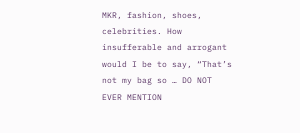MKR, fashion, shoes, celebrities. How insufferable and arrogant would I be to say, “That’s not my bag so … DO NOT EVER MENTION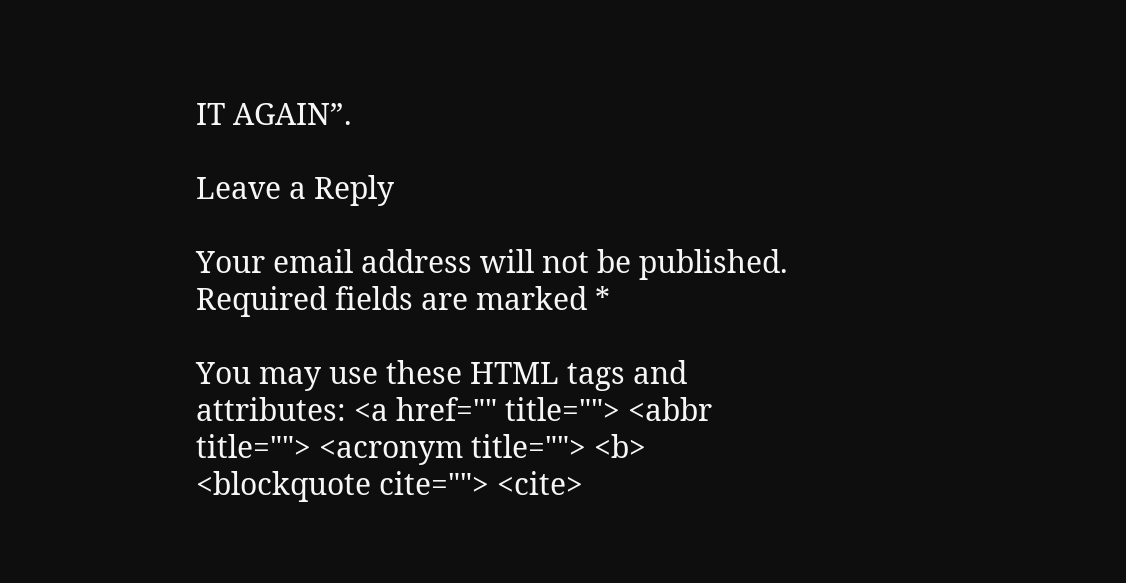IT AGAIN”.

Leave a Reply

Your email address will not be published. Required fields are marked *

You may use these HTML tags and attributes: <a href="" title=""> <abbr title=""> <acronym title=""> <b> <blockquote cite=""> <cite>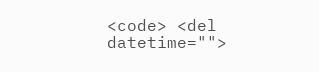<code> <del datetime="">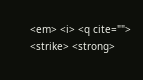<em> <i> <q cite=""> <strike> <strong>